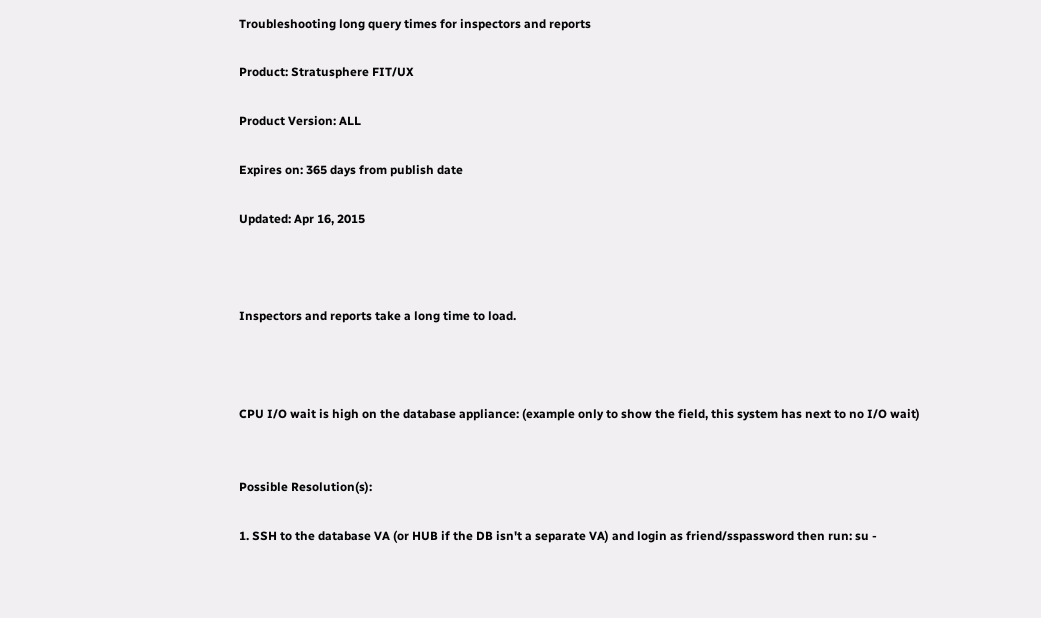Troubleshooting long query times for inspectors and reports

Product: Stratusphere FIT/UX

Product Version: ALL

Expires on: 365 days from publish date

Updated: Apr 16, 2015



Inspectors and reports take a long time to load.



CPU I/O wait is high on the database appliance: (example only to show the field, this system has next to no I/O wait)


Possible Resolution(s):

1. SSH to the database VA (or HUB if the DB isn't a separate VA) and login as friend/sspassword then run: su -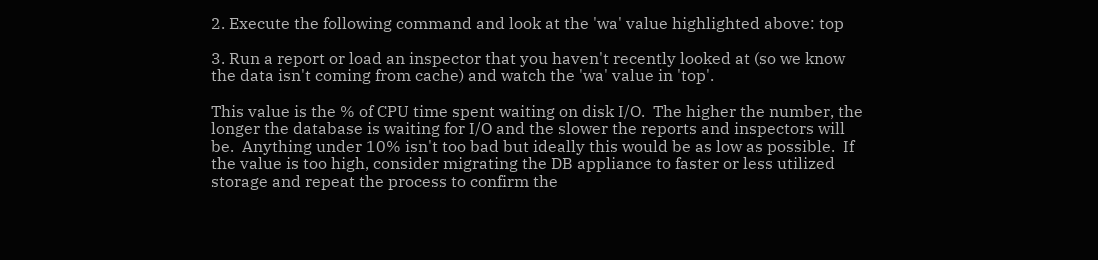2. Execute the following command and look at the 'wa' value highlighted above: top

3. Run a report or load an inspector that you haven't recently looked at (so we know the data isn't coming from cache) and watch the 'wa' value in 'top'.

This value is the % of CPU time spent waiting on disk I/O.  The higher the number, the longer the database is waiting for I/O and the slower the reports and inspectors will be.  Anything under 10% isn't too bad but ideally this would be as low as possible.  If the value is too high, consider migrating the DB appliance to faster or less utilized storage and repeat the process to confirm the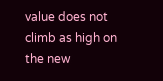value does not climb as high on the new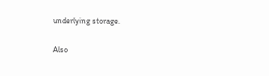underlying storage.

Also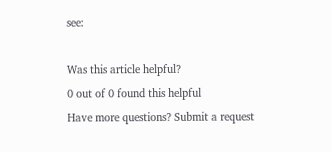see:

Was this article helpful?
0 out of 0 found this helpful
Have more questions? Submit a request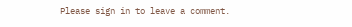Please sign in to leave a comment.